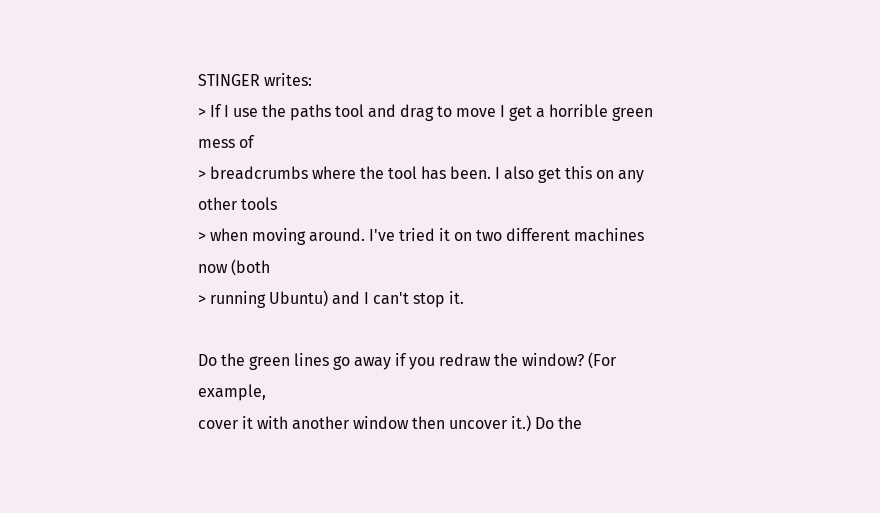STINGER writes:
> If I use the paths tool and drag to move I get a horrible green mess of
> breadcrumbs where the tool has been. I also get this on any other tools
> when moving around. I've tried it on two different machines now (both
> running Ubuntu) and I can't stop it.

Do the green lines go away if you redraw the window? (For example,
cover it with another window then uncover it.) Do the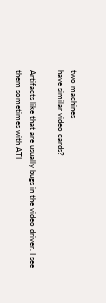two machines
have similar video cards?

Artifacts like that are usually bugs in the video driver. I see
them sometimes with ATI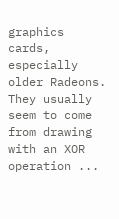graphics cards, especially older Radeons.
They usually seem to come from drawing with an XOR operation ...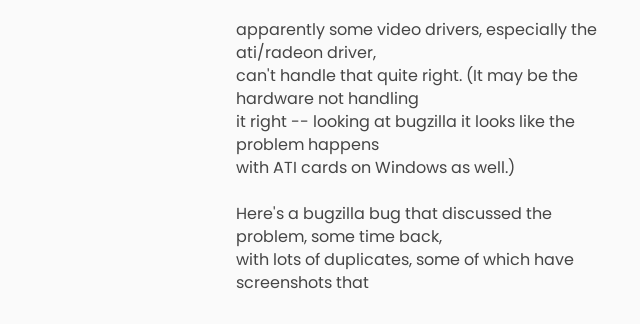apparently some video drivers, especially the ati/radeon driver,
can't handle that quite right. (It may be the hardware not handling
it right -- looking at bugzilla it looks like the problem happens
with ATI cards on Windows as well.)

Here's a bugzilla bug that discussed the problem, some time back,
with lots of duplicates, some of which have screenshots that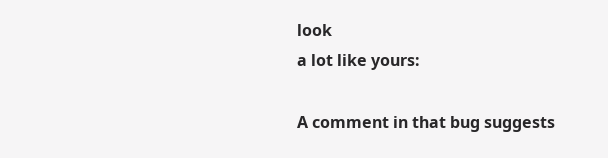look
a lot like yours:

A comment in that bug suggests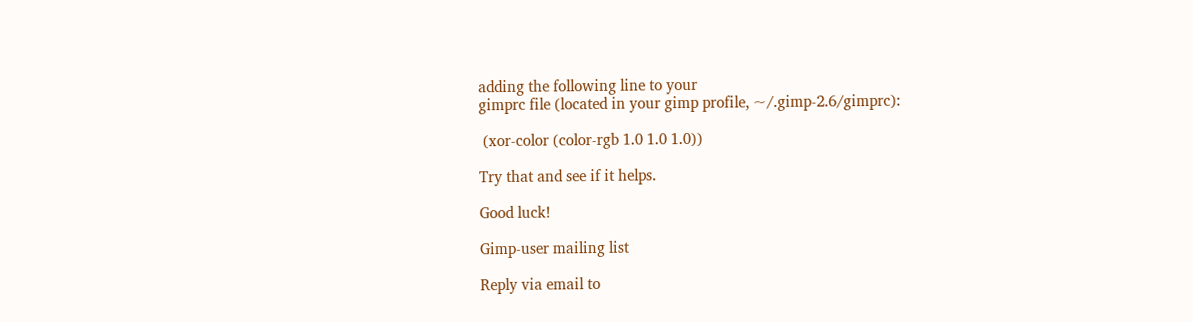adding the following line to your
gimprc file (located in your gimp profile, ~/.gimp-2.6/gimprc):

 (xor-color (color-rgb 1.0 1.0 1.0))

Try that and see if it helps.

Good luck!

Gimp-user mailing list

Reply via email to